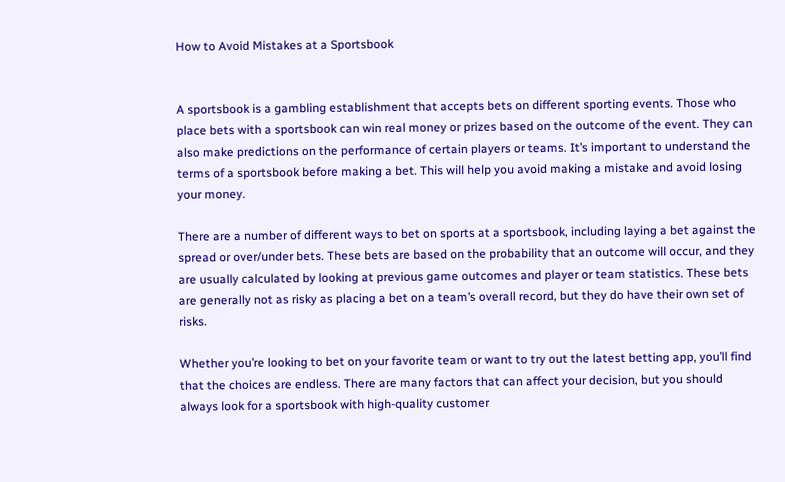How to Avoid Mistakes at a Sportsbook


A sportsbook is a gambling establishment that accepts bets on different sporting events. Those who place bets with a sportsbook can win real money or prizes based on the outcome of the event. They can also make predictions on the performance of certain players or teams. It’s important to understand the terms of a sportsbook before making a bet. This will help you avoid making a mistake and avoid losing your money.

There are a number of different ways to bet on sports at a sportsbook, including laying a bet against the spread or over/under bets. These bets are based on the probability that an outcome will occur, and they are usually calculated by looking at previous game outcomes and player or team statistics. These bets are generally not as risky as placing a bet on a team’s overall record, but they do have their own set of risks.

Whether you’re looking to bet on your favorite team or want to try out the latest betting app, you’ll find that the choices are endless. There are many factors that can affect your decision, but you should always look for a sportsbook with high-quality customer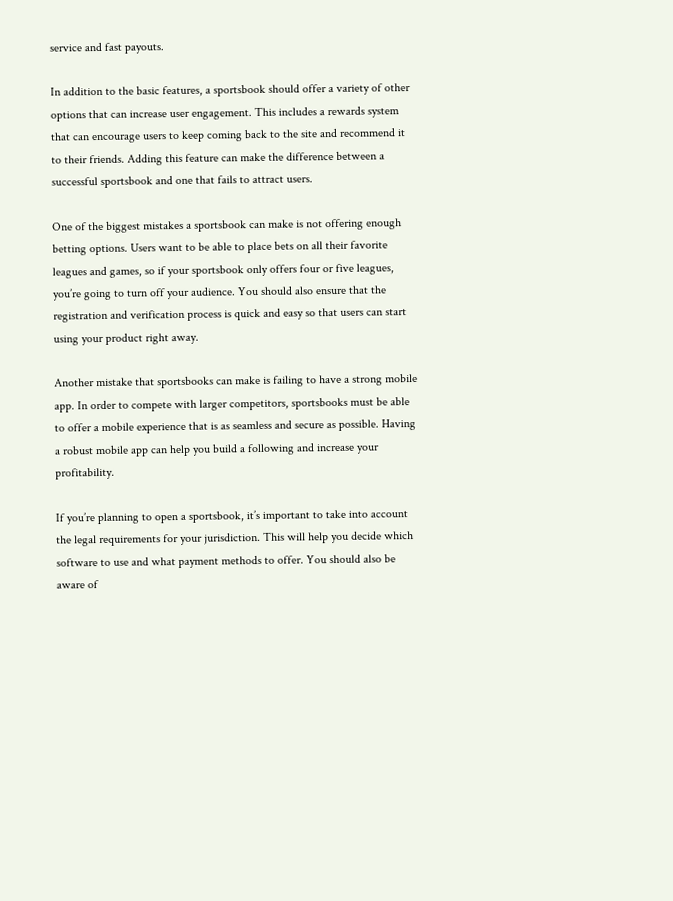service and fast payouts.

In addition to the basic features, a sportsbook should offer a variety of other options that can increase user engagement. This includes a rewards system that can encourage users to keep coming back to the site and recommend it to their friends. Adding this feature can make the difference between a successful sportsbook and one that fails to attract users.

One of the biggest mistakes a sportsbook can make is not offering enough betting options. Users want to be able to place bets on all their favorite leagues and games, so if your sportsbook only offers four or five leagues, you’re going to turn off your audience. You should also ensure that the registration and verification process is quick and easy so that users can start using your product right away.

Another mistake that sportsbooks can make is failing to have a strong mobile app. In order to compete with larger competitors, sportsbooks must be able to offer a mobile experience that is as seamless and secure as possible. Having a robust mobile app can help you build a following and increase your profitability.

If you’re planning to open a sportsbook, it’s important to take into account the legal requirements for your jurisdiction. This will help you decide which software to use and what payment methods to offer. You should also be aware of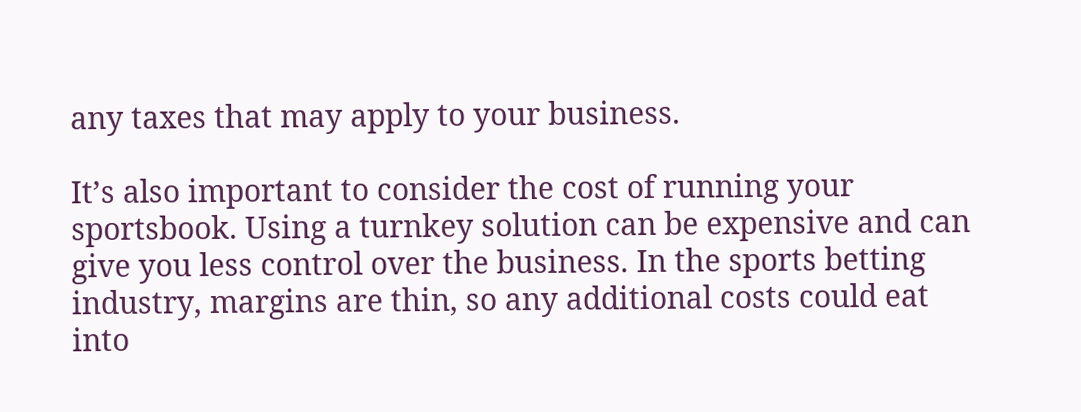any taxes that may apply to your business.

It’s also important to consider the cost of running your sportsbook. Using a turnkey solution can be expensive and can give you less control over the business. In the sports betting industry, margins are thin, so any additional costs could eat into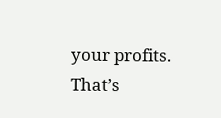your profits. That’s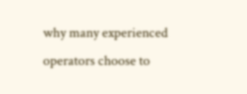why many experienced operators choose to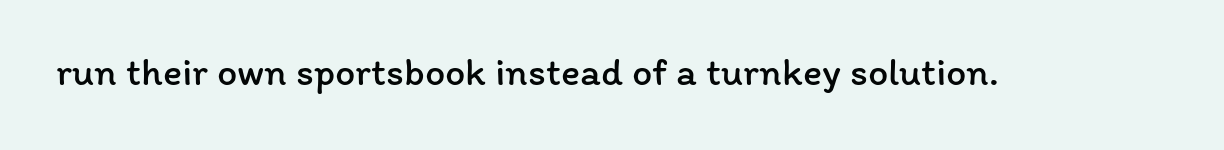run their own sportsbook instead of a turnkey solution.